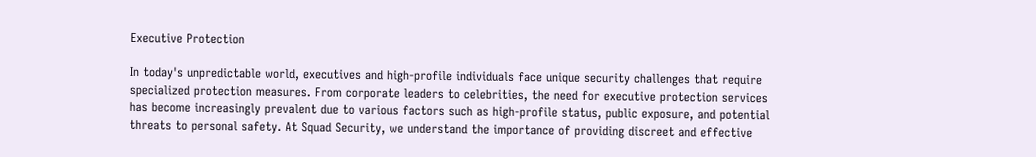Executive Protection

In today's unpredictable world, executives and high-profile individuals face unique security challenges that require specialized protection measures. From corporate leaders to celebrities, the need for executive protection services has become increasingly prevalent due to various factors such as high-profile status, public exposure, and potential threats to personal safety. At Squad Security, we understand the importance of providing discreet and effective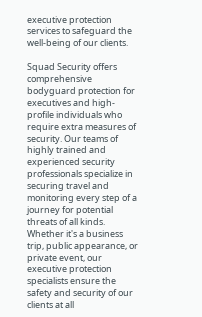executive protection services to safeguard the well-being of our clients.

Squad Security offers comprehensive bodyguard protection for executives and high-profile individuals who require extra measures of security. Our teams of highly trained and experienced security professionals specialize in securing travel and monitoring every step of a journey for potential threats of all kinds. Whether it's a business trip, public appearance, or private event, our executive protection specialists ensure the safety and security of our clients at all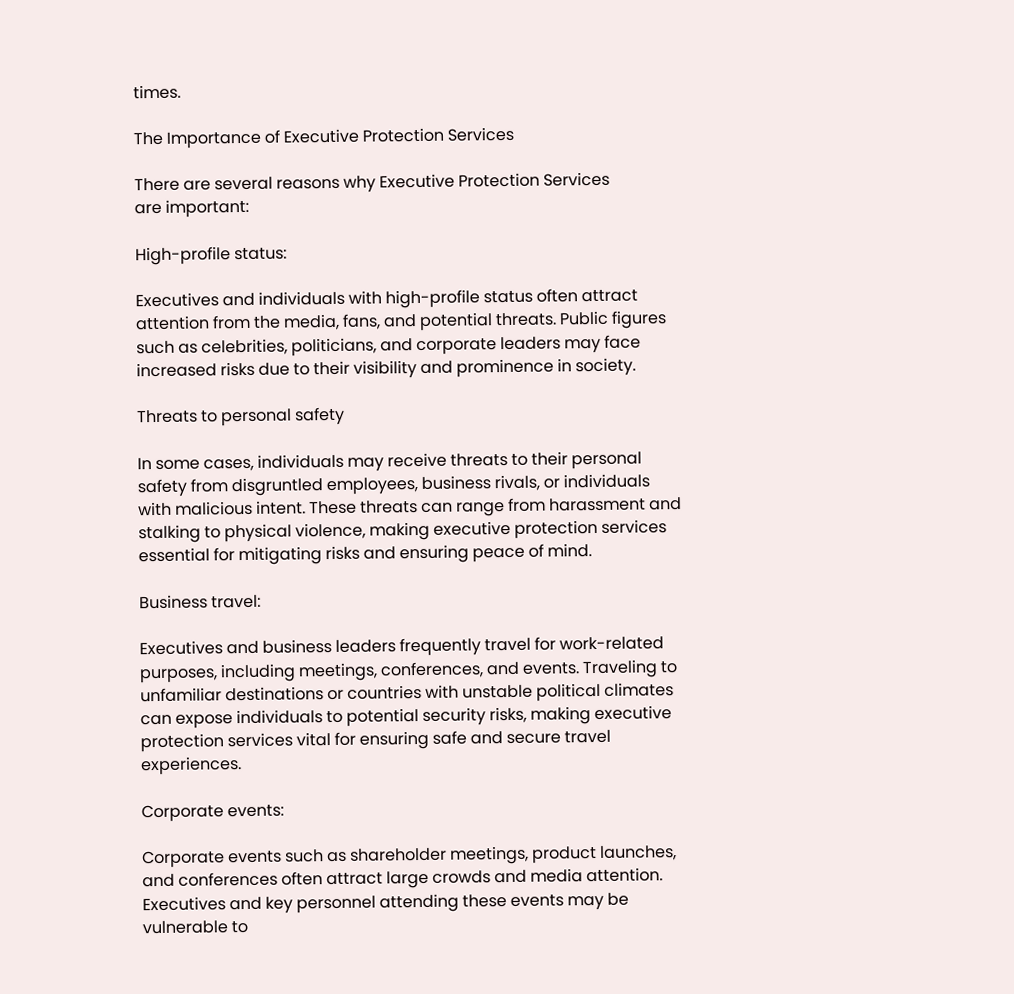times.

The Importance of Executive Protection Services

There are several reasons why Executive Protection Services
are important:

High-profile status:

Executives and individuals with high-profile status often attract attention from the media, fans, and potential threats. Public figures such as celebrities, politicians, and corporate leaders may face increased risks due to their visibility and prominence in society.

Threats to personal safety

In some cases, individuals may receive threats to their personal safety from disgruntled employees, business rivals, or individuals with malicious intent. These threats can range from harassment and stalking to physical violence, making executive protection services essential for mitigating risks and ensuring peace of mind.

Business travel:

Executives and business leaders frequently travel for work-related purposes, including meetings, conferences, and events. Traveling to unfamiliar destinations or countries with unstable political climates can expose individuals to potential security risks, making executive protection services vital for ensuring safe and secure travel experiences.

Corporate events:

Corporate events such as shareholder meetings, product launches, and conferences often attract large crowds and media attention. Executives and key personnel attending these events may be vulnerable to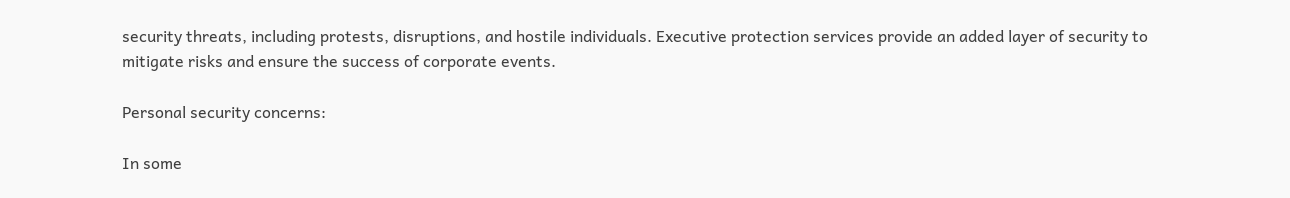security threats, including protests, disruptions, and hostile individuals. Executive protection services provide an added layer of security to mitigate risks and ensure the success of corporate events.

Personal security concerns:

In some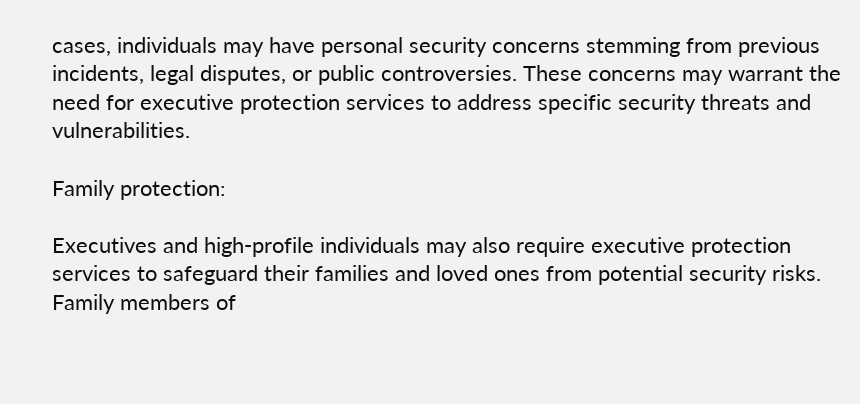cases, individuals may have personal security concerns stemming from previous incidents, legal disputes, or public controversies. These concerns may warrant the need for executive protection services to address specific security threats and vulnerabilities.

Family protection:

Executives and high-profile individuals may also require executive protection services to safeguard their families and loved ones from potential security risks. Family members of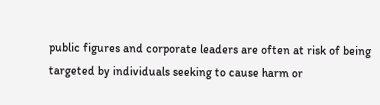public figures and corporate leaders are often at risk of being targeted by individuals seeking to cause harm or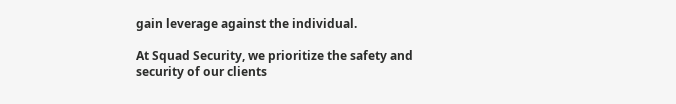gain leverage against the individual.

At Squad Security, we prioritize the safety and security of our clients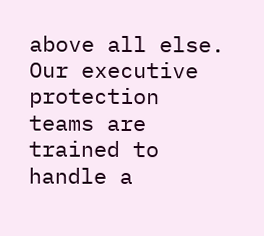above all else. Our executive protection teams are trained to handle a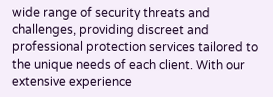wide range of security threats and challenges, providing discreet and professional protection services tailored to the unique needs of each client. With our extensive experience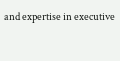and expertise in executive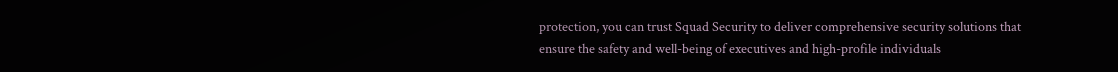protection, you can trust Squad Security to deliver comprehensive security solutions that ensure the safety and well-being of executives and high-profile individuals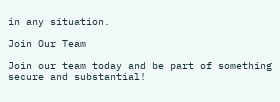in any situation.

Join Our Team

Join our team today and be part of something secure and substantial!